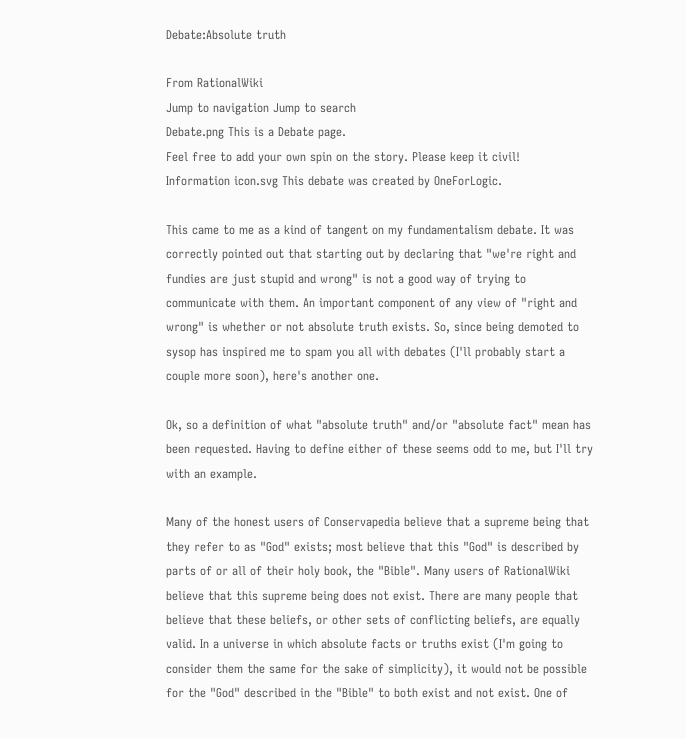Debate:Absolute truth

From RationalWiki
Jump to navigation Jump to search
Debate.png This is a Debate page.
Feel free to add your own spin on the story. Please keep it civil!
Information icon.svg This debate was created by OneForLogic.

This came to me as a kind of tangent on my fundamentalism debate. It was correctly pointed out that starting out by declaring that "we're right and fundies are just stupid and wrong" is not a good way of trying to communicate with them. An important component of any view of "right and wrong" is whether or not absolute truth exists. So, since being demoted to sysop has inspired me to spam you all with debates (I'll probably start a couple more soon), here's another one.

Ok, so a definition of what "absolute truth" and/or "absolute fact" mean has been requested. Having to define either of these seems odd to me, but I'll try with an example.

Many of the honest users of Conservapedia believe that a supreme being that they refer to as "God" exists; most believe that this "God" is described by parts of or all of their holy book, the "Bible". Many users of RationalWiki believe that this supreme being does not exist. There are many people that believe that these beliefs, or other sets of conflicting beliefs, are equally valid. In a universe in which absolute facts or truths exist (I'm going to consider them the same for the sake of simplicity), it would not be possible for the "God" described in the "Bible" to both exist and not exist. One of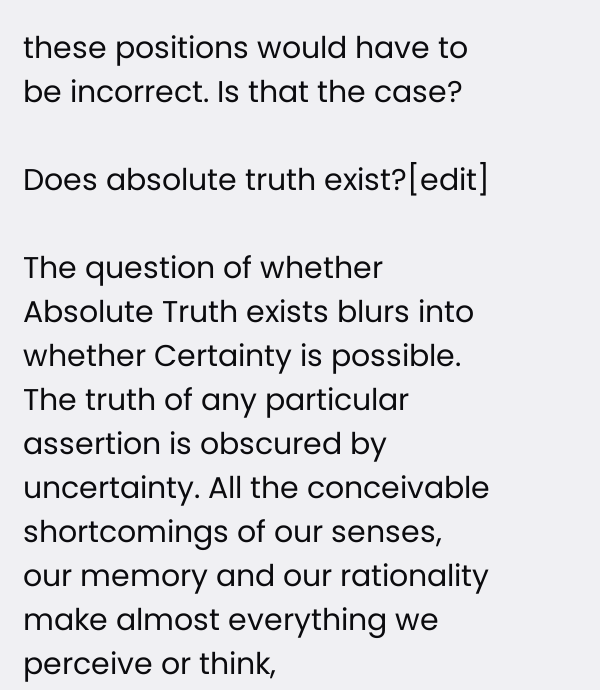these positions would have to be incorrect. Is that the case?

Does absolute truth exist?[edit]

The question of whether Absolute Truth exists blurs into whether Certainty is possible. The truth of any particular assertion is obscured by uncertainty. All the conceivable shortcomings of our senses, our memory and our rationality make almost everything we perceive or think,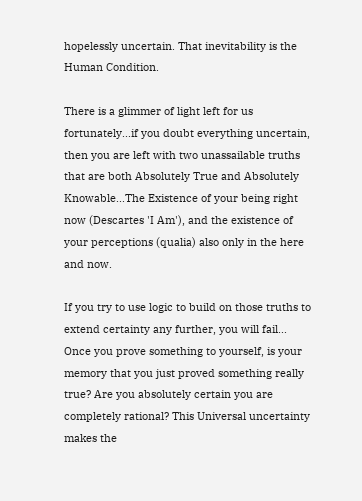hopelessly uncertain. That inevitability is the Human Condition.

There is a glimmer of light left for us fortunately...if you doubt everything uncertain, then you are left with two unassailable truths that are both Absolutely True and Absolutely Knowable...The Existence of your being right now (Descartes 'I Am'), and the existence of your perceptions (qualia) also only in the here and now.

If you try to use logic to build on those truths to extend certainty any further, you will fail... Once you prove something to yourself, is your memory that you just proved something really true? Are you absolutely certain you are completely rational? This Universal uncertainty makes the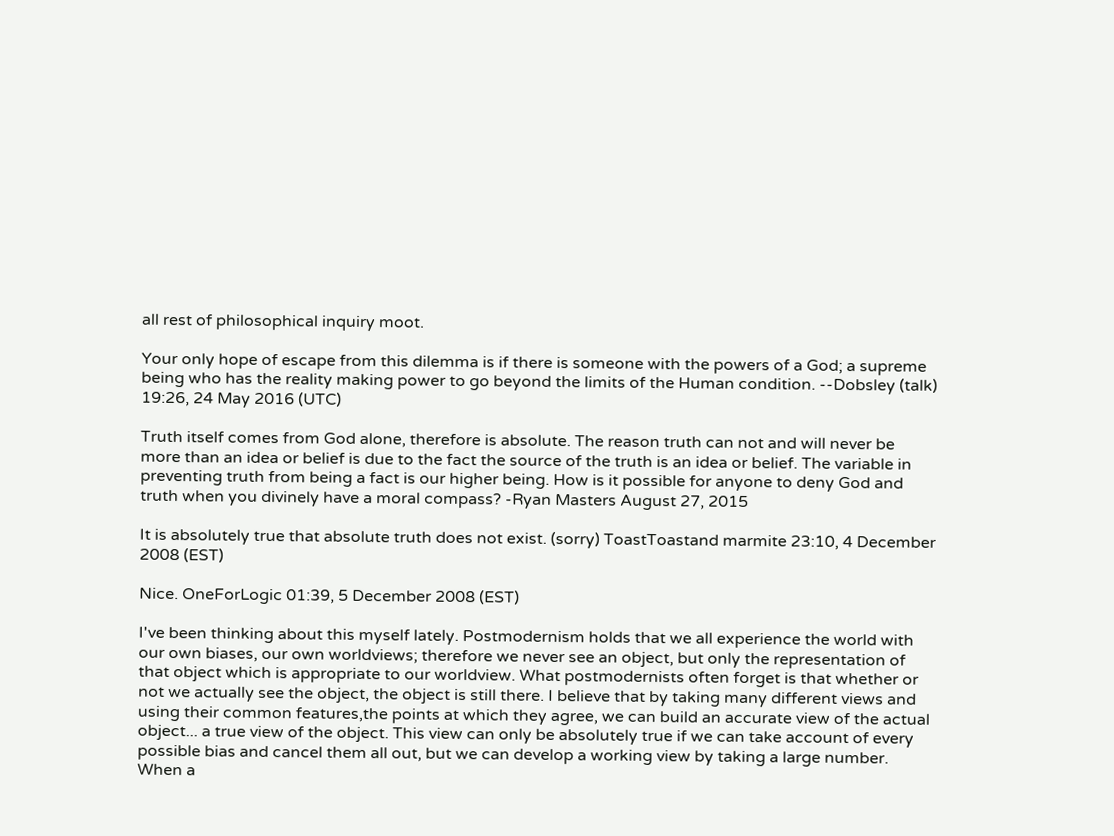all rest of philosophical inquiry moot.

Your only hope of escape from this dilemma is if there is someone with the powers of a God; a supreme being who has the reality making power to go beyond the limits of the Human condition. --Dobsley (talk) 19:26, 24 May 2016 (UTC)

Truth itself comes from God alone, therefore is absolute. The reason truth can not and will never be more than an idea or belief is due to the fact the source of the truth is an idea or belief. The variable in preventing truth from being a fact is our higher being. How is it possible for anyone to deny God and truth when you divinely have a moral compass? -Ryan Masters August 27, 2015

It is absolutely true that absolute truth does not exist. (sorry) ToastToastand marmite 23:10, 4 December 2008 (EST)

Nice. OneForLogic 01:39, 5 December 2008 (EST)

I've been thinking about this myself lately. Postmodernism holds that we all experience the world with our own biases, our own worldviews; therefore we never see an object, but only the representation of that object which is appropriate to our worldview. What postmodernists often forget is that whether or not we actually see the object, the object is still there. I believe that by taking many different views and using their common features,the points at which they agree, we can build an accurate view of the actual object... a true view of the object. This view can only be absolutely true if we can take account of every possible bias and cancel them all out, but we can develop a working view by taking a large number. When a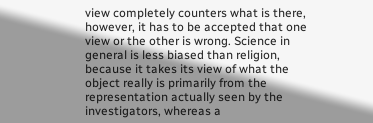view completely counters what is there, however, it has to be accepted that one view or the other is wrong. Science in general is less biased than religion, because it takes its view of what the object really is primarily from the representation actually seen by the investigators, whereas a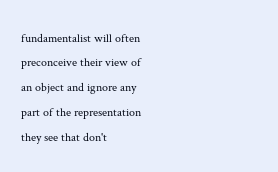fundamentalist will often preconceive their view of an object and ignore any part of the representation they see that don't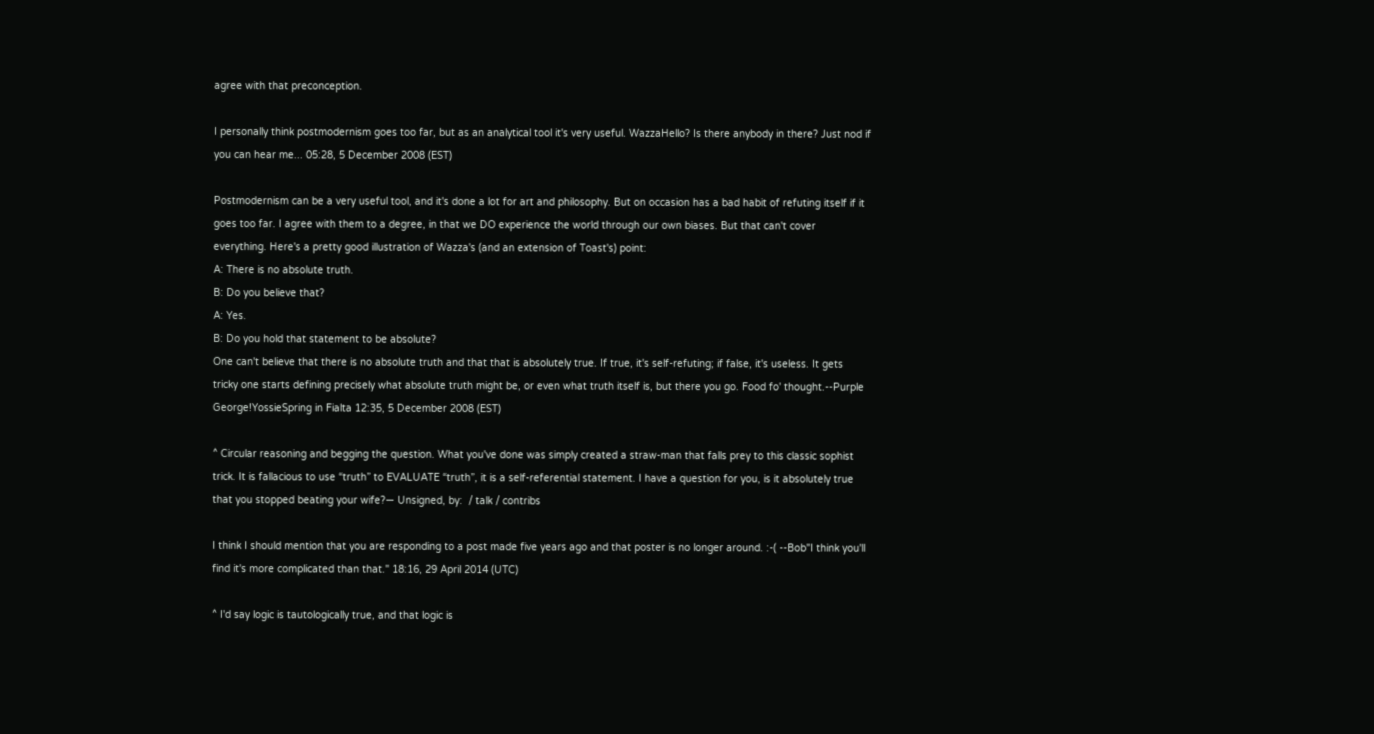agree with that preconception.

I personally think postmodernism goes too far, but as an analytical tool it's very useful. WazzaHello? Is there anybody in there? Just nod if you can hear me... 05:28, 5 December 2008 (EST)

Postmodernism can be a very useful tool, and it's done a lot for art and philosophy. But on occasion has a bad habit of refuting itself if it goes too far. I agree with them to a degree, in that we DO experience the world through our own biases. But that can't cover everything. Here's a pretty good illustration of Wazza's (and an extension of Toast's) point:
A: There is no absolute truth.
B: Do you believe that?
A: Yes.
B: Do you hold that statement to be absolute?
One can't believe that there is no absolute truth and that that is absolutely true. If true, it's self-refuting; if false, it's useless. It gets tricky one starts defining precisely what absolute truth might be, or even what truth itself is, but there you go. Food fo' thought.--Purple George!YossieSpring in Fialta 12:35, 5 December 2008 (EST)

^ Circular reasoning and begging the question. What you've done was simply created a straw-man that falls prey to this classic sophist trick. It is fallacious to use “truth” to EVALUATE “truth”, it is a self-referential statement. I have a question for you, is it absolutely true that you stopped beating your wife?— Unsigned, by:  / talk / contribs

I think I should mention that you are responding to a post made five years ago and that poster is no longer around. :-( --Bob"I think you'll find it's more complicated than that." 18:16, 29 April 2014 (UTC)

^ I'd say logic is tautologically true, and that logic is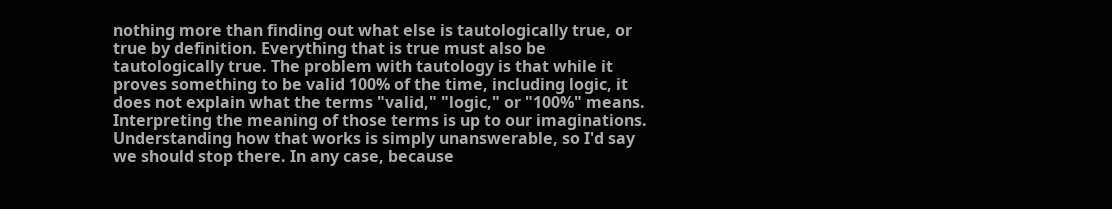nothing more than finding out what else is tautologically true, or true by definition. Everything that is true must also be tautologically true. The problem with tautology is that while it proves something to be valid 100% of the time, including logic, it does not explain what the terms "valid," "logic," or "100%" means. Interpreting the meaning of those terms is up to our imaginations. Understanding how that works is simply unanswerable, so I'd say we should stop there. In any case, because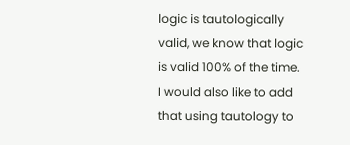logic is tautologically valid, we know that logic is valid 100% of the time. I would also like to add that using tautology to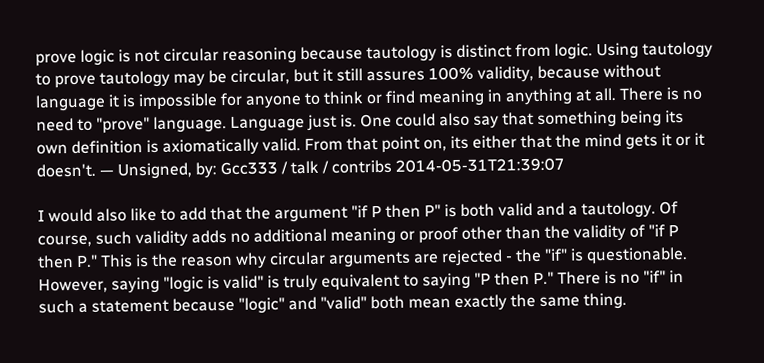prove logic is not circular reasoning because tautology is distinct from logic. Using tautology to prove tautology may be circular, but it still assures 100% validity, because without language it is impossible for anyone to think or find meaning in anything at all. There is no need to "prove" language. Language just is. One could also say that something being its own definition is axiomatically valid. From that point on, its either that the mind gets it or it doesn't. — Unsigned, by: Gcc333 / talk / contribs 2014-05-31T21:39:07

I would also like to add that the argument "if P then P" is both valid and a tautology. Of course, such validity adds no additional meaning or proof other than the validity of "if P then P." This is the reason why circular arguments are rejected - the "if" is questionable. However, saying "logic is valid" is truly equivalent to saying "P then P." There is no "if" in such a statement because "logic" and "valid" both mean exactly the same thing.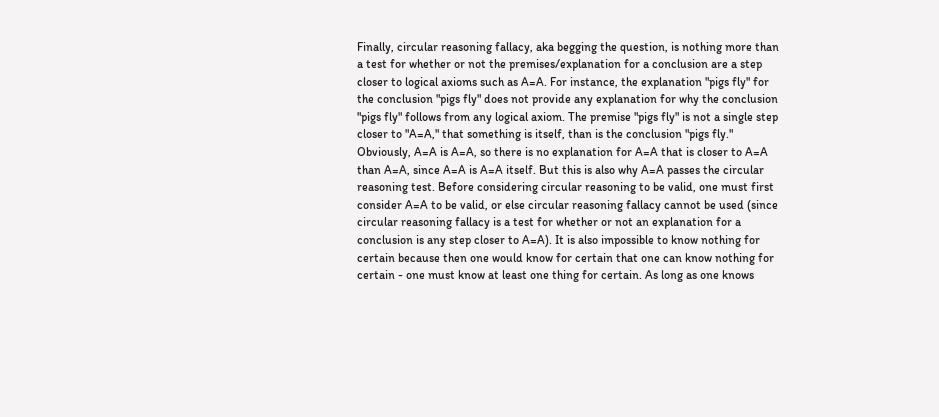Finally, circular reasoning fallacy, aka begging the question, is nothing more than a test for whether or not the premises/explanation for a conclusion are a step closer to logical axioms such as A=A. For instance, the explanation "pigs fly" for the conclusion "pigs fly" does not provide any explanation for why the conclusion "pigs fly" follows from any logical axiom. The premise "pigs fly" is not a single step closer to "A=A," that something is itself, than is the conclusion "pigs fly." Obviously, A=A is A=A, so there is no explanation for A=A that is closer to A=A than A=A, since A=A is A=A itself. But this is also why A=A passes the circular reasoning test. Before considering circular reasoning to be valid, one must first consider A=A to be valid, or else circular reasoning fallacy cannot be used (since circular reasoning fallacy is a test for whether or not an explanation for a conclusion is any step closer to A=A). It is also impossible to know nothing for certain because then one would know for certain that one can know nothing for certain - one must know at least one thing for certain. As long as one knows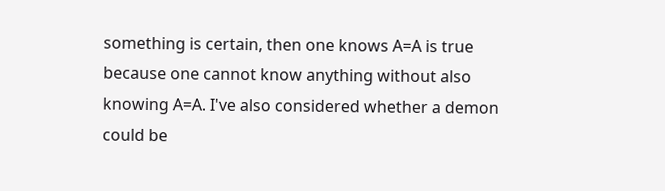something is certain, then one knows A=A is true because one cannot know anything without also knowing A=A. I've also considered whether a demon could be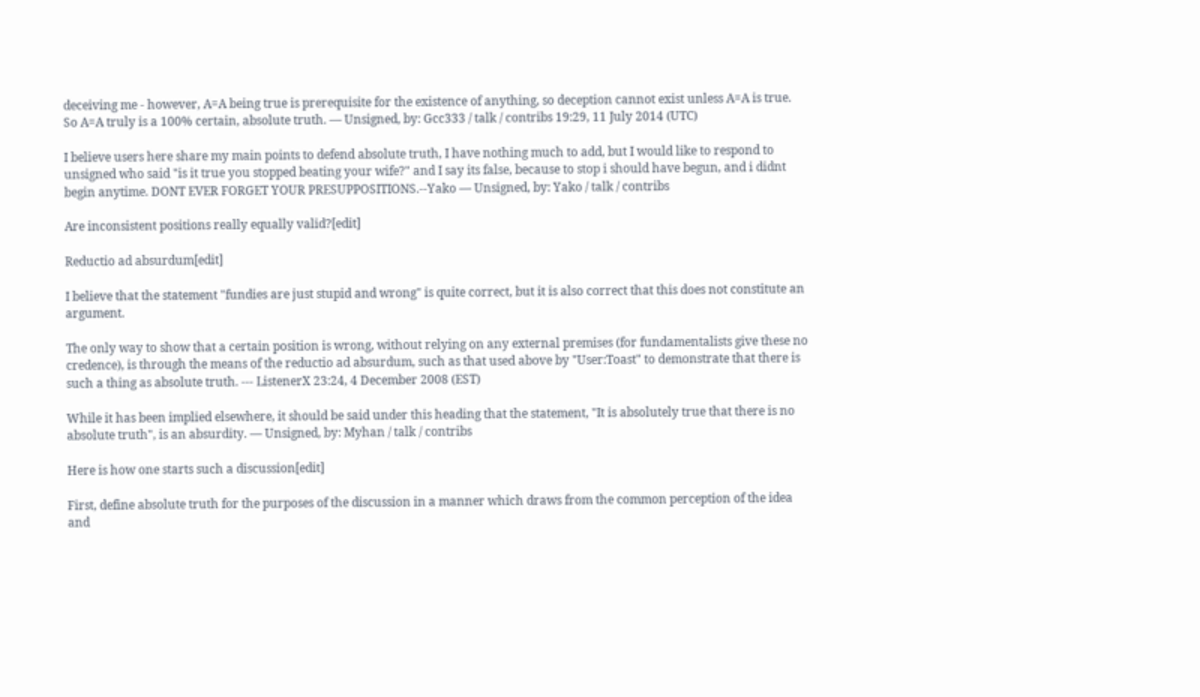deceiving me - however, A=A being true is prerequisite for the existence of anything, so deception cannot exist unless A=A is true. So A=A truly is a 100% certain, absolute truth. — Unsigned, by: Gcc333 / talk / contribs 19:29, 11 July 2014 (UTC)

I believe users here share my main points to defend absolute truth, I have nothing much to add, but I would like to respond to unsigned who said "is it true you stopped beating your wife?" and I say its false, because to stop i should have begun, and i didnt begin anytime. DONT EVER FORGET YOUR PRESUPPOSITIONS.--Yako — Unsigned, by: Yako / talk / contribs

Are inconsistent positions really equally valid?[edit]

Reductio ad absurdum[edit]

I believe that the statement "fundies are just stupid and wrong" is quite correct, but it is also correct that this does not constitute an argument.

The only way to show that a certain position is wrong, without relying on any external premises (for fundamentalists give these no credence), is through the means of the reductio ad absurdum, such as that used above by "User:Toast" to demonstrate that there is such a thing as absolute truth. --- ListenerX 23:24, 4 December 2008 (EST)

While it has been implied elsewhere, it should be said under this heading that the statement, "It is absolutely true that there is no absolute truth", is an absurdity. — Unsigned, by: Myhan / talk / contribs

Here is how one starts such a discussion[edit]

First, define absolute truth for the purposes of the discussion in a manner which draws from the common perception of the idea and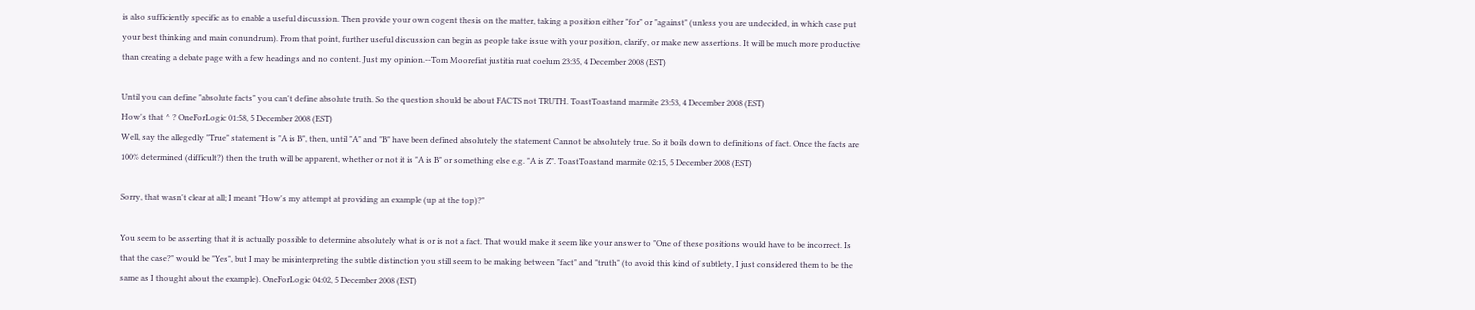is also sufficiently specific as to enable a useful discussion. Then provide your own cogent thesis on the matter, taking a position either "for" or "against" (unless you are undecided, in which case put your best thinking and main conundrum). From that point, further useful discussion can begin as people take issue with your position, clarify, or make new assertions. It will be much more productive than creating a debate page with a few headings and no content. Just my opinion.--Tom Moorefiat justitia ruat coelum 23:35, 4 December 2008 (EST)

Until you can define "absolute facts" you can't define absolute truth. So the question should be about FACTS not TRUTH. ToastToastand marmite 23:53, 4 December 2008 (EST)
How's that ^ ? OneForLogic 01:58, 5 December 2008 (EST)
Well, say the allegedly "True" statement is "A is B", then, until "A" and "B" have been defined absolutely the statement Cannot be absolutely true. So it boils down to definitions of fact. Once the facts are 100% determined (difficult?) then the truth will be apparent, whether or not it is "A is B" or something else e.g. "A is Z". ToastToastand marmite 02:15, 5 December 2008 (EST)

Sorry, that wasn't clear at all; I meant "How's my attempt at providing an example (up at the top)?"

You seem to be asserting that it is actually possible to determine absolutely what is or is not a fact. That would make it seem like your answer to "One of these positions would have to be incorrect. Is that the case?" would be "Yes", but I may be misinterpreting the subtle distinction you still seem to be making between "fact" and "truth" (to avoid this kind of subtlety, I just considered them to be the same as I thought about the example). OneForLogic 04:02, 5 December 2008 (EST)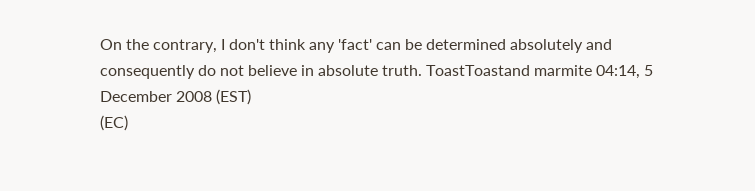On the contrary, I don't think any 'fact' can be determined absolutely and consequently do not believe in absolute truth. ToastToastand marmite 04:14, 5 December 2008 (EST)
(EC)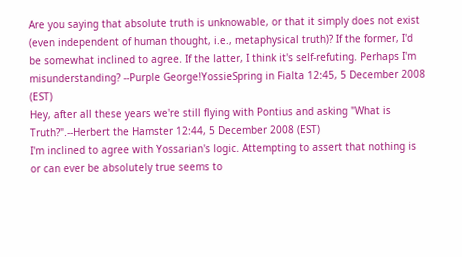Are you saying that absolute truth is unknowable, or that it simply does not exist (even independent of human thought, i.e., metaphysical truth)? If the former, I'd be somewhat inclined to agree. If the latter, I think it's self-refuting. Perhaps I'm misunderstanding? --Purple George!YossieSpring in Fialta 12:45, 5 December 2008 (EST)
Hey, after all these years we're still flying with Pontius and asking "What is Truth?".--Herbert the Hamster 12:44, 5 December 2008 (EST)
I'm inclined to agree with Yossarian's logic. Attempting to assert that nothing is or can ever be absolutely true seems to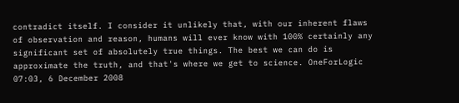contradict itself. I consider it unlikely that, with our inherent flaws of observation and reason, humans will ever know with 100% certainly any significant set of absolutely true things. The best we can do is approximate the truth, and that's where we get to science. OneForLogic 07:03, 6 December 2008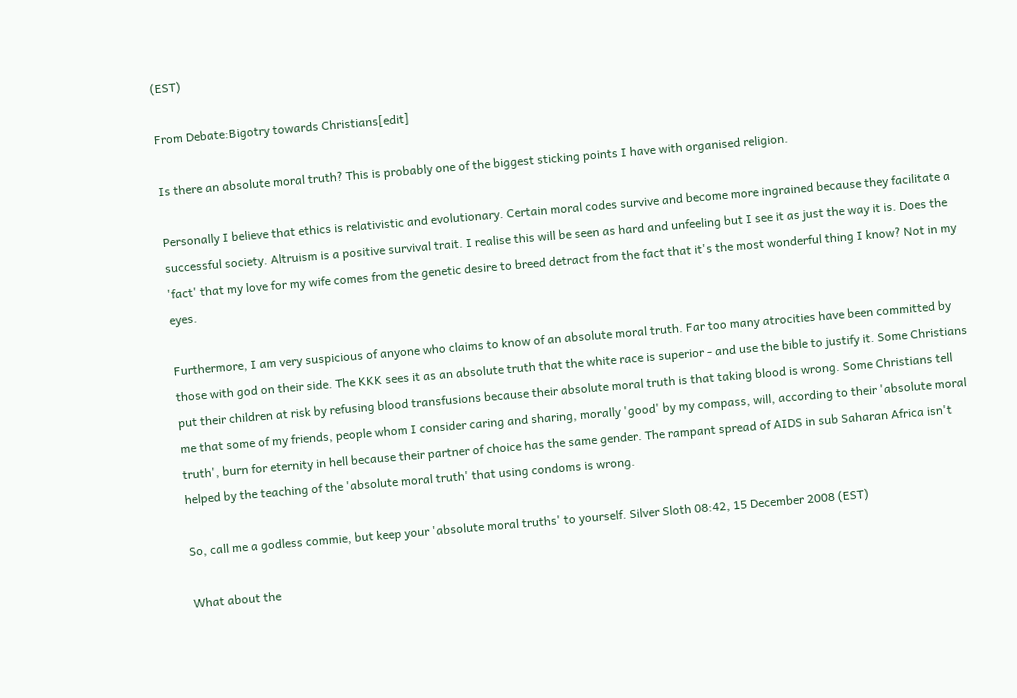(EST)

From Debate:Bigotry towards Christians[edit]

Is there an absolute moral truth? This is probably one of the biggest sticking points I have with organised religion.

Personally I believe that ethics is relativistic and evolutionary. Certain moral codes survive and become more ingrained because they facilitate a successful society. Altruism is a positive survival trait. I realise this will be seen as hard and unfeeling but I see it as just the way it is. Does the 'fact' that my love for my wife comes from the genetic desire to breed detract from the fact that it's the most wonderful thing I know? Not in my eyes.

Furthermore, I am very suspicious of anyone who claims to know of an absolute moral truth. Far too many atrocities have been committed by those with god on their side. The KKK sees it as an absolute truth that the white race is superior - and use the bible to justify it. Some Christians put their children at risk by refusing blood transfusions because their absolute moral truth is that taking blood is wrong. Some Christians tell me that some of my friends, people whom I consider caring and sharing, morally 'good' by my compass, will, according to their 'absolute moral truth', burn for eternity in hell because their partner of choice has the same gender. The rampant spread of AIDS in sub Saharan Africa isn't helped by the teaching of the 'absolute moral truth' that using condoms is wrong.

So, call me a godless commie, but keep your 'absolute moral truths' to yourself. Silver Sloth 08:42, 15 December 2008 (EST)

What about the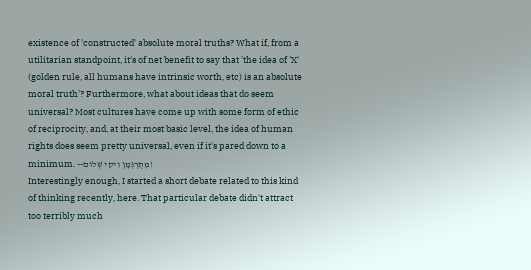existence of 'constructed' absolute moral truths? What if, from a utilitarian standpoint, it's of net benefit to say that 'the idea of 'X' (golden rule, all humans have intrinsic worth, etc) is an absolute moral truth'? Furthermore, what about ideas that do seem universal? Most cultures have come up with some form of ethic of reciprocity, and, at their most basic level, the idea of human rights does seem pretty universal, even if it's pared down to a minimum. --מְתֻרְגְּמָן וִיקִי שְׁלֹום!
Interestingly enough, I started a short debate related to this kind of thinking recently, here. That particular debate didn't attract too terribly much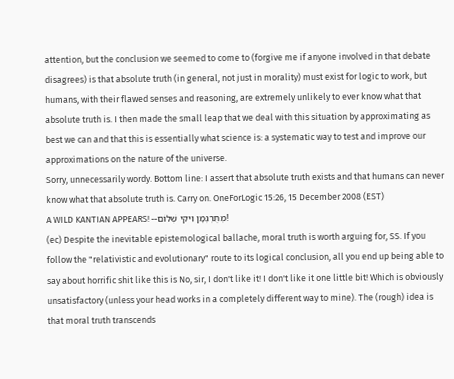attention, but the conclusion we seemed to come to (forgive me if anyone involved in that debate disagrees) is that absolute truth (in general, not just in morality) must exist for logic to work, but humans, with their flawed senses and reasoning, are extremely unlikely to ever know what that absolute truth is. I then made the small leap that we deal with this situation by approximating as best we can and that this is essentially what science is: a systematic way to test and improve our approximations on the nature of the universe.
Sorry, unnecessarily wordy. Bottom line: I assert that absolute truth exists and that humans can never know what that absolute truth is. Carry on. OneForLogic 15:26, 15 December 2008 (EST)
A WILD KANTIAN APPEARS! --מְתֻרְגְּמָן וִיקִי שְׁלֹום!
(ec) Despite the inevitable epistemological ballache, moral truth is worth arguing for, SS. If you follow the "relativistic and evolutionary" route to its logical conclusion, all you end up being able to say about horrific shit like this is No, sir, I don't like it! I don't like it one little bit! Which is obviously unsatisfactory (unless your head works in a completely different way to mine). The (rough) idea is that moral truth transcends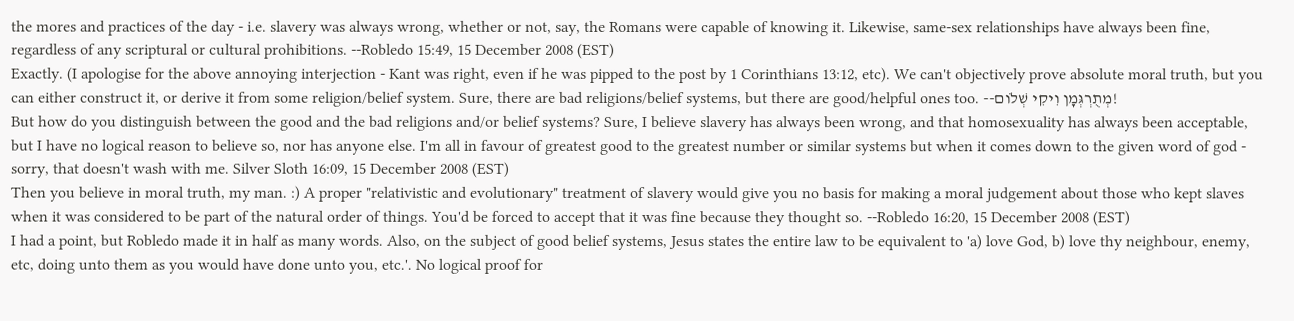the mores and practices of the day - i.e. slavery was always wrong, whether or not, say, the Romans were capable of knowing it. Likewise, same-sex relationships have always been fine, regardless of any scriptural or cultural prohibitions. --Robledo 15:49, 15 December 2008 (EST)
Exactly. (I apologise for the above annoying interjection - Kant was right, even if he was pipped to the post by 1 Corinthians 13:12, etc). We can't objectively prove absolute moral truth, but you can either construct it, or derive it from some religion/belief system. Sure, there are bad religions/belief systems, but there are good/helpful ones too. --מְתֻרְגְּמָן וִיקִי שְׁלֹום!
But how do you distinguish between the good and the bad religions and/or belief systems? Sure, I believe slavery has always been wrong, and that homosexuality has always been acceptable, but I have no logical reason to believe so, nor has anyone else. I'm all in favour of greatest good to the greatest number or similar systems but when it comes down to the given word of god - sorry, that doesn't wash with me. Silver Sloth 16:09, 15 December 2008 (EST)
Then you believe in moral truth, my man. :) A proper "relativistic and evolutionary" treatment of slavery would give you no basis for making a moral judgement about those who kept slaves when it was considered to be part of the natural order of things. You'd be forced to accept that it was fine because they thought so. --Robledo 16:20, 15 December 2008 (EST)
I had a point, but Robledo made it in half as many words. Also, on the subject of good belief systems, Jesus states the entire law to be equivalent to 'a) love God, b) love thy neighbour, enemy, etc, doing unto them as you would have done unto you, etc.'. No logical proof for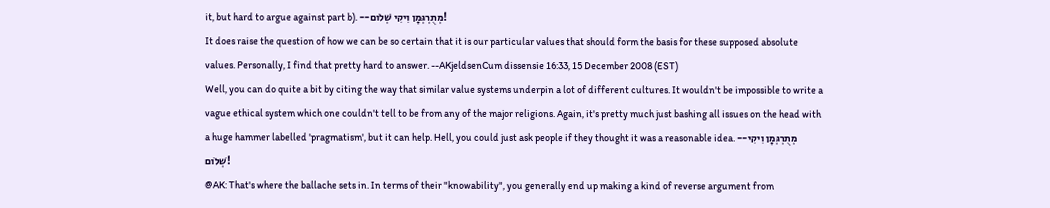it, but hard to argue against part b). --מְתֻרְגְּמָן וִיקִי שְׁלֹום!
It does raise the question of how we can be so certain that it is our particular values that should form the basis for these supposed absolute values. Personally, I find that pretty hard to answer. --AKjeldsenCum dissensie 16:33, 15 December 2008 (EST)
Well, you can do quite a bit by citing the way that similar value systems underpin a lot of different cultures. It wouldn't be impossible to write a vague ethical system which one couldn't tell to be from any of the major religions. Again, it's pretty much just bashing all issues on the head with a huge hammer labelled 'pragmatism', but it can help. Hell, you could just ask people if they thought it was a reasonable idea. --מְתֻרְגְּמָן וִיקִי שְׁלֹום!
@AK: That's where the ballache sets in. In terms of their "knowability", you generally end up making a kind of reverse argument from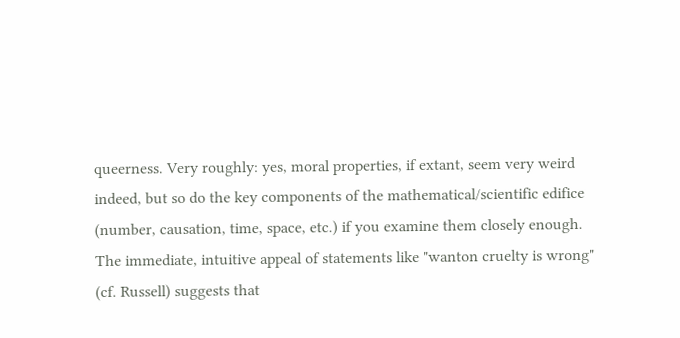queerness. Very roughly: yes, moral properties, if extant, seem very weird indeed, but so do the key components of the mathematical/scientific edifice (number, causation, time, space, etc.) if you examine them closely enough. The immediate, intuitive appeal of statements like "wanton cruelty is wrong" (cf. Russell) suggests that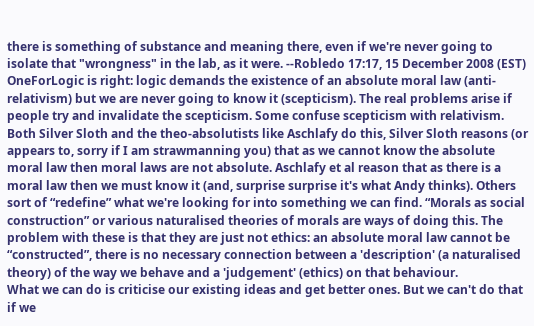there is something of substance and meaning there, even if we're never going to isolate that "wrongness" in the lab, as it were. --Robledo 17:17, 15 December 2008 (EST)
OneForLogic is right: logic demands the existence of an absolute moral law (anti-relativism) but we are never going to know it (scepticism). The real problems arise if people try and invalidate the scepticism. Some confuse scepticism with relativism. Both Silver Sloth and the theo-absolutists like Aschlafy do this, Silver Sloth reasons (or appears to, sorry if I am strawmanning you) that as we cannot know the absolute moral law then moral laws are not absolute. Aschlafy et al reason that as there is a moral law then we must know it (and, surprise surprise it's what Andy thinks). Others sort of “redefine” what we're looking for into something we can find. “Morals as social construction” or various naturalised theories of morals are ways of doing this. The problem with these is that they are just not ethics: an absolute moral law cannot be “constructed”, there is no necessary connection between a 'description' (a naturalised theory) of the way we behave and a 'judgement' (ethics) on that behaviour.
What we can do is criticise our existing ideas and get better ones. But we can't do that if we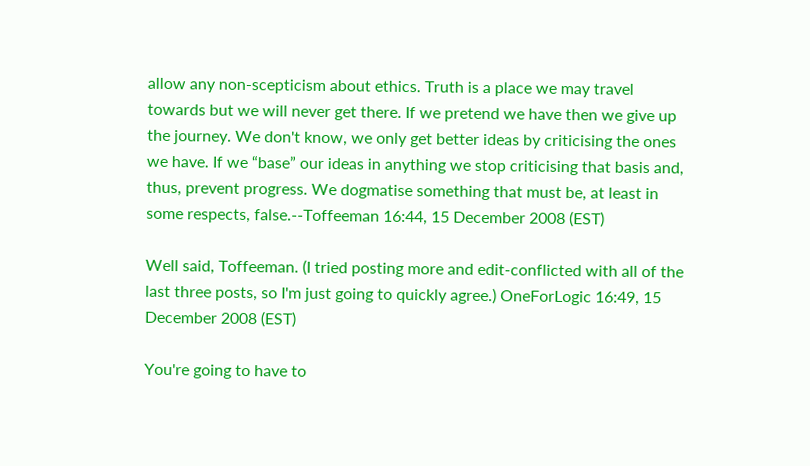allow any non-scepticism about ethics. Truth is a place we may travel towards but we will never get there. If we pretend we have then we give up the journey. We don't know, we only get better ideas by criticising the ones we have. If we “base” our ideas in anything we stop criticising that basis and, thus, prevent progress. We dogmatise something that must be, at least in some respects, false.--Toffeeman 16:44, 15 December 2008 (EST)

Well said, Toffeeman. (I tried posting more and edit-conflicted with all of the last three posts, so I'm just going to quickly agree.) OneForLogic 16:49, 15 December 2008 (EST)

You're going to have to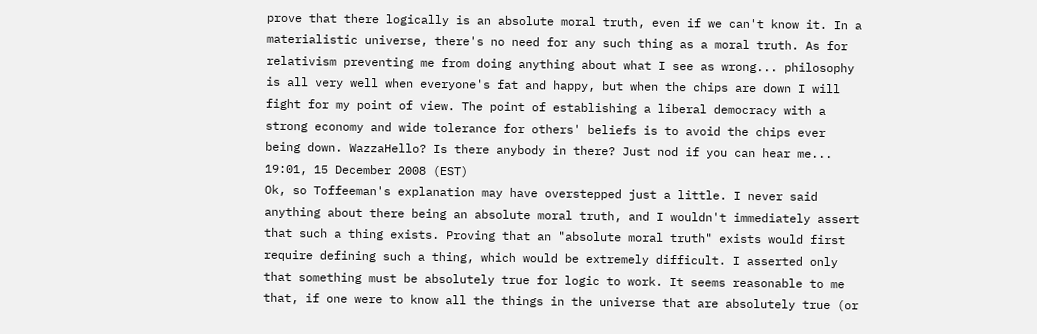prove that there logically is an absolute moral truth, even if we can't know it. In a materialistic universe, there's no need for any such thing as a moral truth. As for relativism preventing me from doing anything about what I see as wrong... philosophy is all very well when everyone's fat and happy, but when the chips are down I will fight for my point of view. The point of establishing a liberal democracy with a strong economy and wide tolerance for others' beliefs is to avoid the chips ever being down. WazzaHello? Is there anybody in there? Just nod if you can hear me... 19:01, 15 December 2008 (EST)
Ok, so Toffeeman's explanation may have overstepped just a little. I never said anything about there being an absolute moral truth, and I wouldn't immediately assert that such a thing exists. Proving that an "absolute moral truth" exists would first require defining such a thing, which would be extremely difficult. I asserted only that something must be absolutely true for logic to work. It seems reasonable to me that, if one were to know all the things in the universe that are absolutely true (or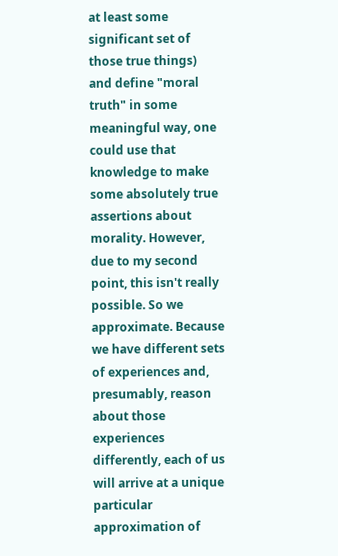at least some significant set of those true things) and define "moral truth" in some meaningful way, one could use that knowledge to make some absolutely true assertions about morality. However, due to my second point, this isn't really possible. So we approximate. Because we have different sets of experiences and, presumably, reason about those experiences differently, each of us will arrive at a unique particular approximation of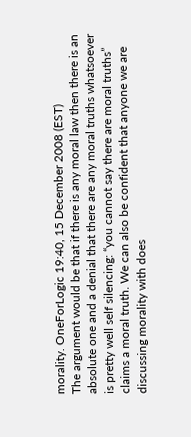morality. OneForLogic 19:40, 15 December 2008 (EST)
The argument would be that if there is any moral law then there is an absolute one and a denial that there are any moral truths whatsoever is pretty well self silencing: “you cannot say there are moral truths” claims a moral truth. We can also be confident that anyone we are discussing morality with does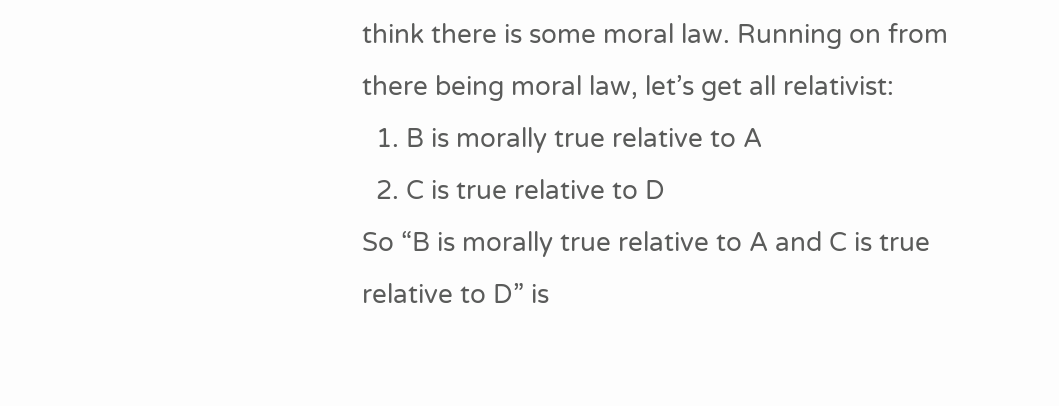think there is some moral law. Running on from there being moral law, let’s get all relativist:
  1. B is morally true relative to A
  2. C is true relative to D
So “B is morally true relative to A and C is true relative to D” is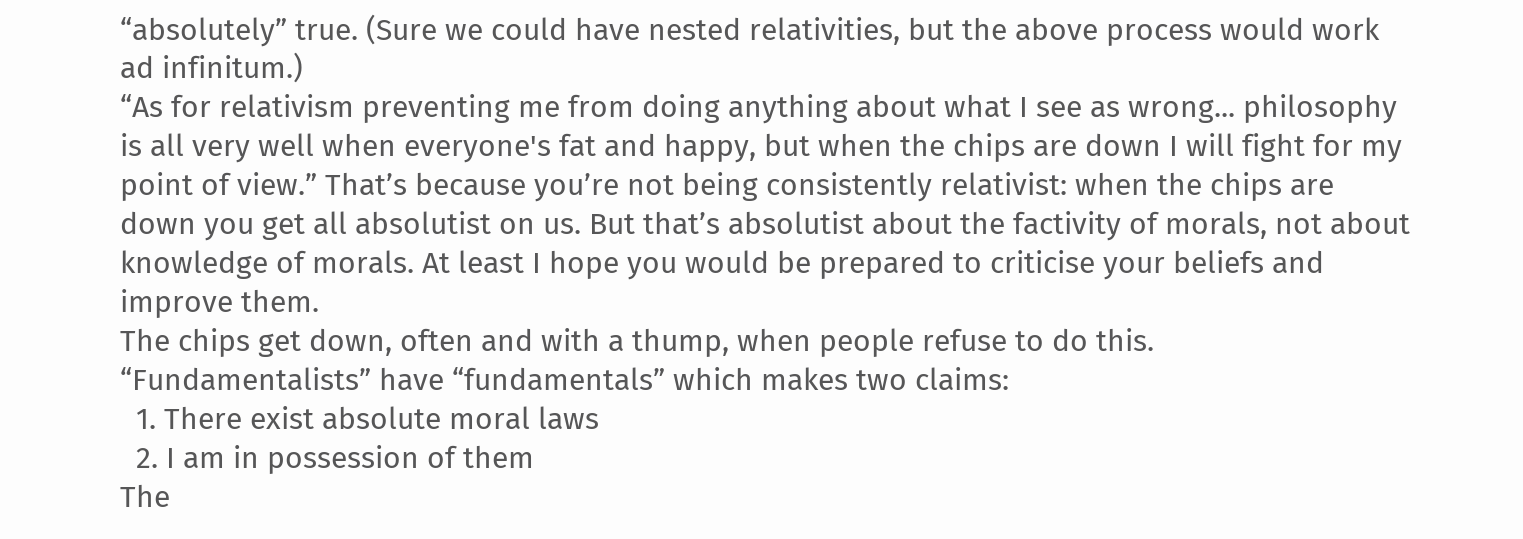“absolutely” true. (Sure we could have nested relativities, but the above process would work ad infinitum.)
“As for relativism preventing me from doing anything about what I see as wrong... philosophy is all very well when everyone's fat and happy, but when the chips are down I will fight for my point of view.” That’s because you’re not being consistently relativist: when the chips are down you get all absolutist on us. But that’s absolutist about the factivity of morals, not about knowledge of morals. At least I hope you would be prepared to criticise your beliefs and improve them.
The chips get down, often and with a thump, when people refuse to do this. “Fundamentalists” have “fundamentals” which makes two claims:
  1. There exist absolute moral laws
  2. I am in possession of them
The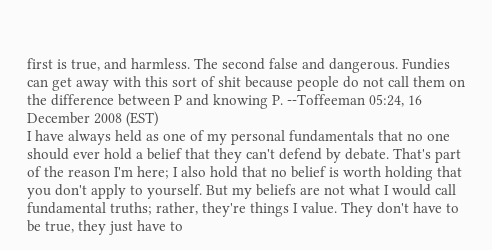first is true, and harmless. The second false and dangerous. Fundies can get away with this sort of shit because people do not call them on the difference between P and knowing P. --Toffeeman 05:24, 16 December 2008 (EST)
I have always held as one of my personal fundamentals that no one should ever hold a belief that they can't defend by debate. That's part of the reason I'm here; I also hold that no belief is worth holding that you don't apply to yourself. But my beliefs are not what I would call fundamental truths; rather, they're things I value. They don't have to be true, they just have to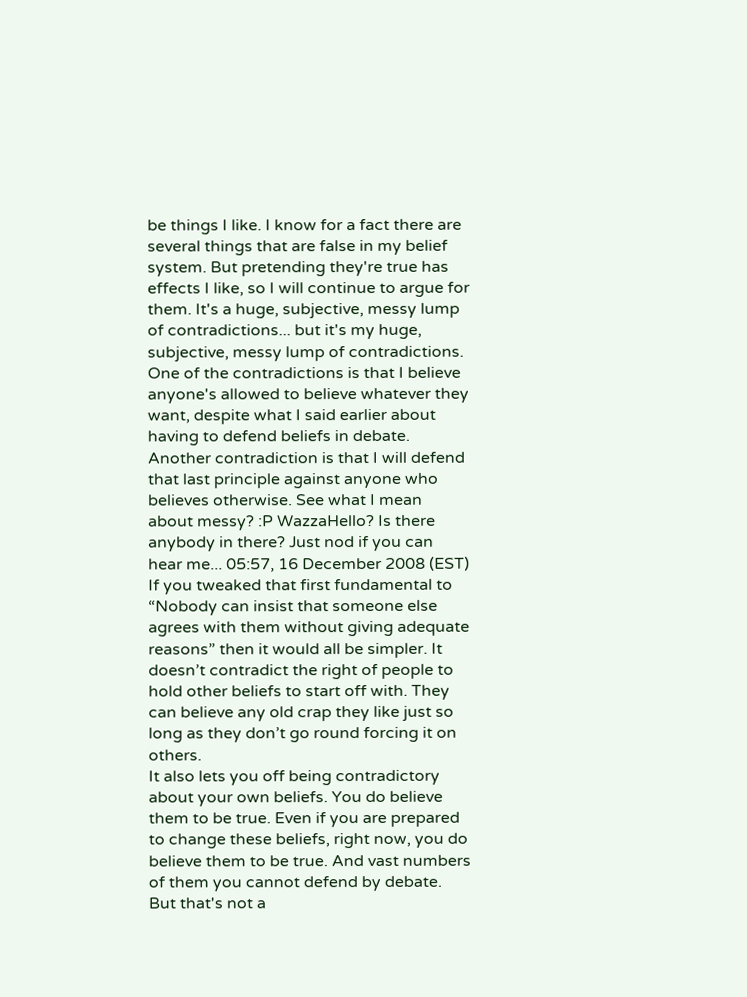be things I like. I know for a fact there are several things that are false in my belief system. But pretending they're true has effects I like, so I will continue to argue for them. It's a huge, subjective, messy lump of contradictions... but it's my huge, subjective, messy lump of contradictions. One of the contradictions is that I believe anyone's allowed to believe whatever they want, despite what I said earlier about having to defend beliefs in debate. Another contradiction is that I will defend that last principle against anyone who believes otherwise. See what I mean about messy? :P WazzaHello? Is there anybody in there? Just nod if you can hear me... 05:57, 16 December 2008 (EST)
If you tweaked that first fundamental to “Nobody can insist that someone else agrees with them without giving adequate reasons” then it would all be simpler. It doesn’t contradict the right of people to hold other beliefs to start off with. They can believe any old crap they like just so long as they don’t go round forcing it on others.
It also lets you off being contradictory about your own beliefs. You do believe them to be true. Even if you are prepared to change these beliefs, right now, you do believe them to be true. And vast numbers of them you cannot defend by debate. But that's not a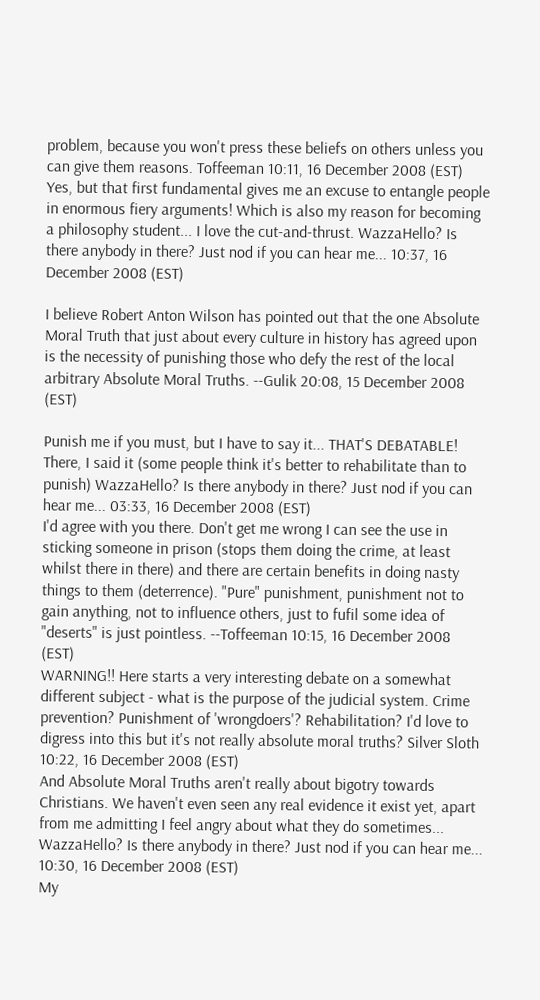problem, because you won't press these beliefs on others unless you can give them reasons. Toffeeman 10:11, 16 December 2008 (EST)
Yes, but that first fundamental gives me an excuse to entangle people in enormous fiery arguments! Which is also my reason for becoming a philosophy student... I love the cut-and-thrust. WazzaHello? Is there anybody in there? Just nod if you can hear me... 10:37, 16 December 2008 (EST)

I believe Robert Anton Wilson has pointed out that the one Absolute Moral Truth that just about every culture in history has agreed upon is the necessity of punishing those who defy the rest of the local arbitrary Absolute Moral Truths. --Gulik 20:08, 15 December 2008 (EST)

Punish me if you must, but I have to say it... THAT'S DEBATABLE! There, I said it (some people think it's better to rehabilitate than to punish) WazzaHello? Is there anybody in there? Just nod if you can hear me... 03:33, 16 December 2008 (EST)
I'd agree with you there. Don't get me wrong I can see the use in sticking someone in prison (stops them doing the crime, at least whilst there in there) and there are certain benefits in doing nasty things to them (deterrence). "Pure" punishment, punishment not to gain anything, not to influence others, just to fufil some idea of "deserts" is just pointless. --Toffeeman 10:15, 16 December 2008 (EST)
WARNING!! Here starts a very interesting debate on a somewhat different subject - what is the purpose of the judicial system. Crime prevention? Punishment of 'wrongdoers'? Rehabilitation? I'd love to digress into this but it's not really absolute moral truths? Silver Sloth 10:22, 16 December 2008 (EST)
And Absolute Moral Truths aren't really about bigotry towards Christians. We haven't even seen any real evidence it exist yet, apart from me admitting I feel angry about what they do sometimes... WazzaHello? Is there anybody in there? Just nod if you can hear me... 10:30, 16 December 2008 (EST)
My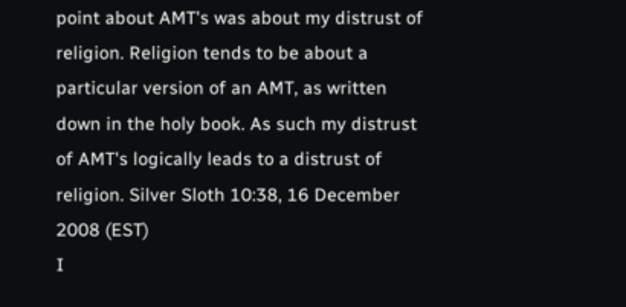point about AMT's was about my distrust of religion. Religion tends to be about a particular version of an AMT, as written down in the holy book. As such my distrust of AMT's logically leads to a distrust of religion. Silver Sloth 10:38, 16 December 2008 (EST)
I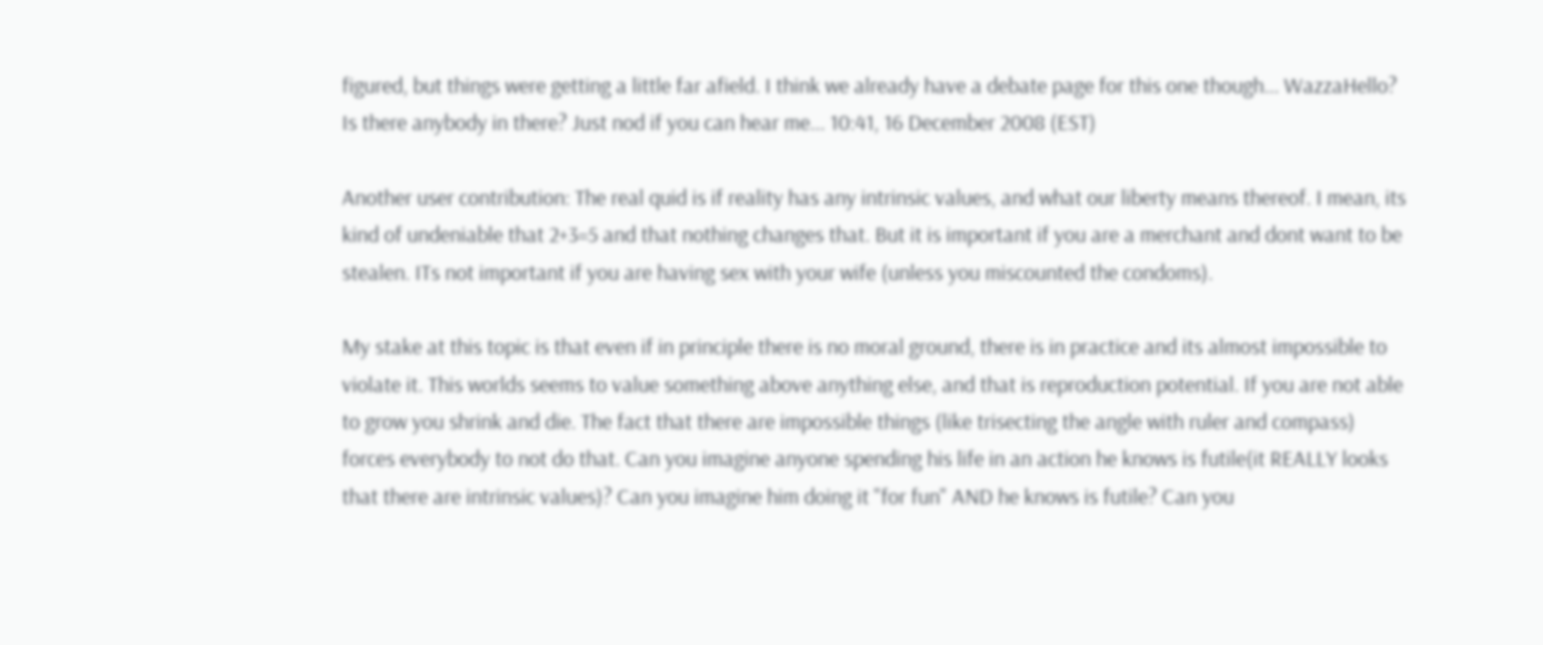figured, but things were getting a little far afield. I think we already have a debate page for this one though... WazzaHello? Is there anybody in there? Just nod if you can hear me... 10:41, 16 December 2008 (EST)

Another user contribution: The real quid is if reality has any intrinsic values, and what our liberty means thereof. I mean, its kind of undeniable that 2+3=5 and that nothing changes that. But it is important if you are a merchant and dont want to be stealen. ITs not important if you are having sex with your wife (unless you miscounted the condoms).

My stake at this topic is that even if in principle there is no moral ground, there is in practice and its almost impossible to violate it. This worlds seems to value something above anything else, and that is reproduction potential. If you are not able to grow you shrink and die. The fact that there are impossible things (like trisecting the angle with ruler and compass) forces everybody to not do that. Can you imagine anyone spending his life in an action he knows is futile(it REALLY looks that there are intrinsic values)? Can you imagine him doing it "for fun" AND he knows is futile? Can you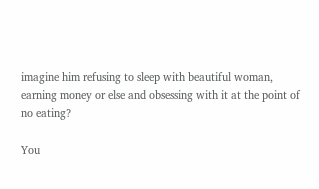imagine him refusing to sleep with beautiful woman, earning money or else and obsessing with it at the point of no eating?

You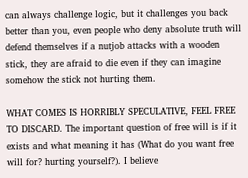can always challenge logic, but it challenges you back better than you, even people who deny absolute truth will defend themselves if a nutjob attacks with a wooden stick, they are afraid to die even if they can imagine somehow the stick not hurting them.

WHAT COMES IS HORRIBLY SPECULATIVE, FEEL FREE TO DISCARD. The important question of free will is if it exists and what meaning it has (What do you want free will for? hurting yourself?). I believe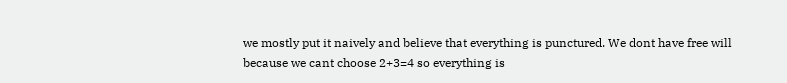we mostly put it naively and believe that everything is punctured. We dont have free will because we cant choose 2+3=4 so everything is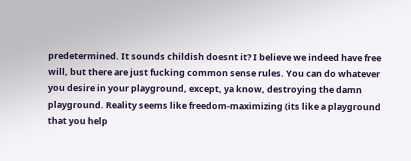predetermined. It sounds childish doesnt it? I believe we indeed have free will, but there are just fucking common sense rules. You can do whatever you desire in your playground, except, ya know, destroying the damn playground. Reality seems like freedom-maximizing (its like a playground that you help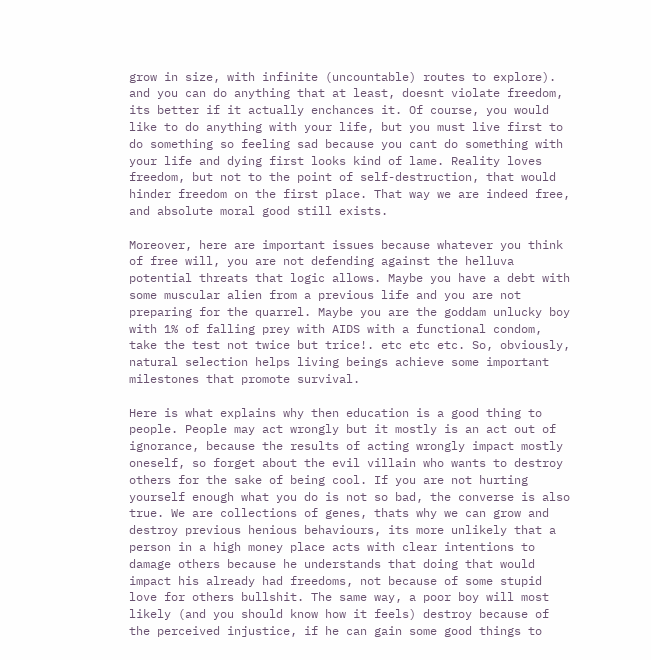grow in size, with infinite (uncountable) routes to explore). and you can do anything that at least, doesnt violate freedom, its better if it actually enchances it. Of course, you would like to do anything with your life, but you must live first to do something so feeling sad because you cant do something with your life and dying first looks kind of lame. Reality loves freedom, but not to the point of self-destruction, that would hinder freedom on the first place. That way we are indeed free, and absolute moral good still exists.

Moreover, here are important issues because whatever you think of free will, you are not defending against the helluva potential threats that logic allows. Maybe you have a debt with some muscular alien from a previous life and you are not preparing for the quarrel. Maybe you are the goddam unlucky boy with 1% of falling prey with AIDS with a functional condom, take the test not twice but trice!. etc etc etc. So, obviously, natural selection helps living beings achieve some important milestones that promote survival.

Here is what explains why then education is a good thing to people. People may act wrongly but it mostly is an act out of ignorance, because the results of acting wrongly impact mostly oneself, so forget about the evil villain who wants to destroy others for the sake of being cool. If you are not hurting yourself enough what you do is not so bad, the converse is also true. We are collections of genes, thats why we can grow and destroy previous henious behaviours, its more unlikely that a person in a high money place acts with clear intentions to damage others because he understands that doing that would impact his already had freedoms, not because of some stupid love for others bullshit. The same way, a poor boy will most likely (and you should know how it feels) destroy because of the perceived injustice, if he can gain some good things to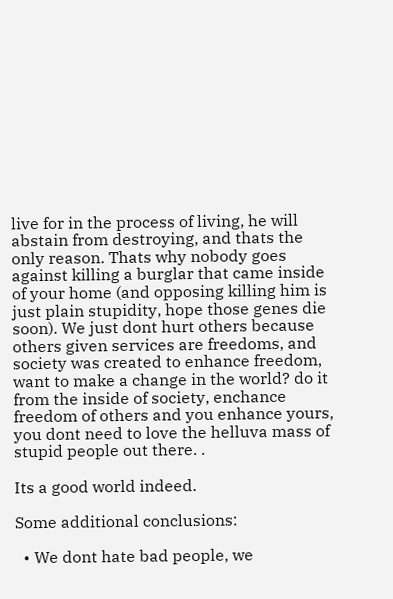live for in the process of living, he will abstain from destroying, and thats the only reason. Thats why nobody goes against killing a burglar that came inside of your home (and opposing killing him is just plain stupidity, hope those genes die soon). We just dont hurt others because others given services are freedoms, and society was created to enhance freedom, want to make a change in the world? do it from the inside of society, enchance freedom of others and you enhance yours, you dont need to love the helluva mass of stupid people out there. .

Its a good world indeed.

Some additional conclusions:

  • We dont hate bad people, we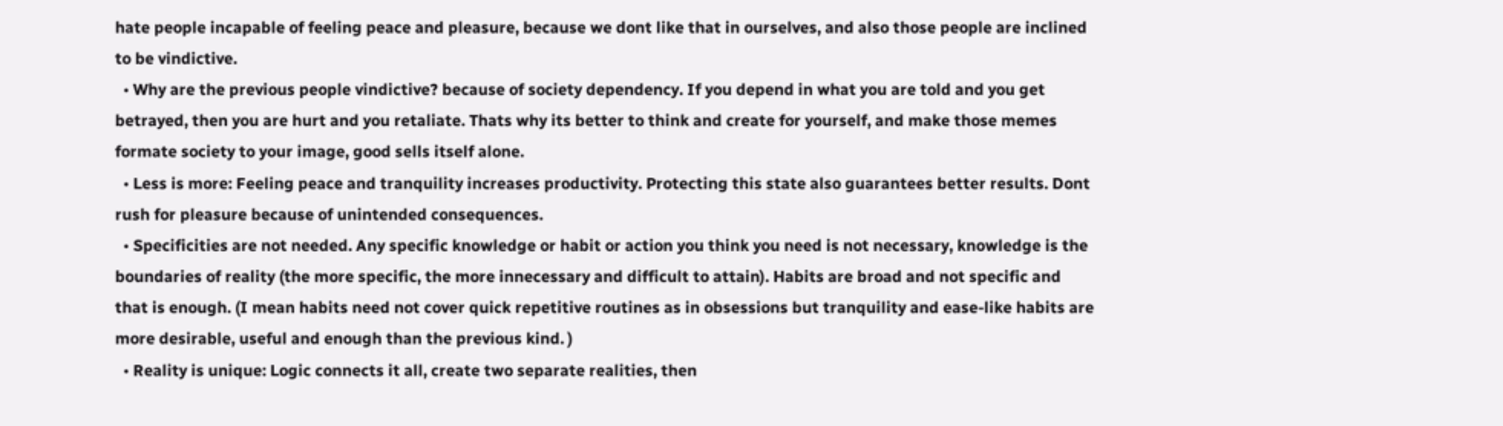hate people incapable of feeling peace and pleasure, because we dont like that in ourselves, and also those people are inclined to be vindictive.
  • Why are the previous people vindictive? because of society dependency. If you depend in what you are told and you get betrayed, then you are hurt and you retaliate. Thats why its better to think and create for yourself, and make those memes formate society to your image, good sells itself alone.
  • Less is more: Feeling peace and tranquility increases productivity. Protecting this state also guarantees better results. Dont rush for pleasure because of unintended consequences.
  • Specificities are not needed. Any specific knowledge or habit or action you think you need is not necessary, knowledge is the boundaries of reality (the more specific, the more innecessary and difficult to attain). Habits are broad and not specific and that is enough. (I mean habits need not cover quick repetitive routines as in obsessions but tranquility and ease-like habits are more desirable, useful and enough than the previous kind. )
  • Reality is unique: Logic connects it all, create two separate realities, then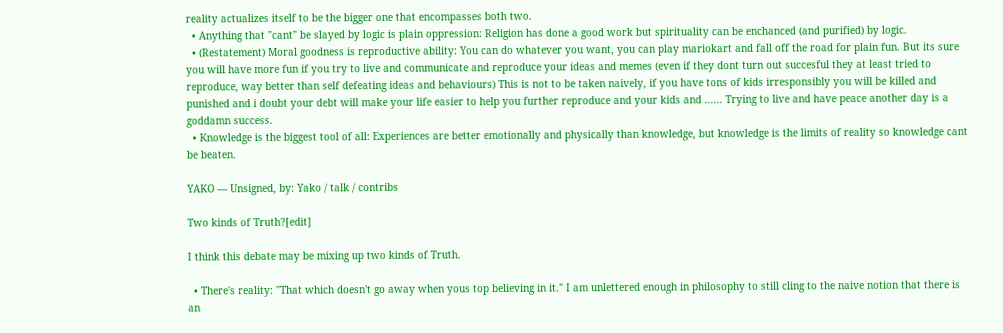reality actualizes itself to be the bigger one that encompasses both two.
  • Anything that "cant" be slayed by logic is plain oppression: Religion has done a good work but spirituality can be enchanced (and purified) by logic.
  • (Restatement) Moral goodness is reproductive ability: You can do whatever you want, you can play mariokart and fall off the road for plain fun. But its sure you will have more fun if you try to live and communicate and reproduce your ideas and memes (even if they dont turn out succesful they at least tried to reproduce, way better than self defeating ideas and behaviours) This is not to be taken naively, if you have tons of kids irresponsibly you will be killed and punished and i doubt your debt will make your life easier to help you further reproduce and your kids and ...... Trying to live and have peace another day is a goddamn success.
  • Knowledge is the biggest tool of all: Experiences are better emotionally and physically than knowledge, but knowledge is the limits of reality so knowledge cant be beaten.

YAKO — Unsigned, by: Yako / talk / contribs

Two kinds of Truth?[edit]

I think this debate may be mixing up two kinds of Truth.

  • There's reality: "That which doesn't go away when yous top believing in it." I am unlettered enough in philosophy to still cling to the naive notion that there is an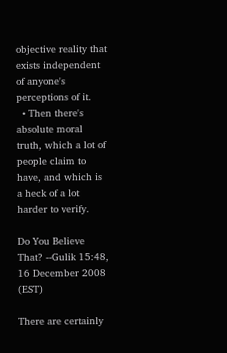objective reality that exists independent of anyone's perceptions of it.
  • Then there's absolute moral truth, which a lot of people claim to have, and which is a heck of a lot harder to verify.

Do You Believe That? --Gulik 15:48, 16 December 2008 (EST)

There are certainly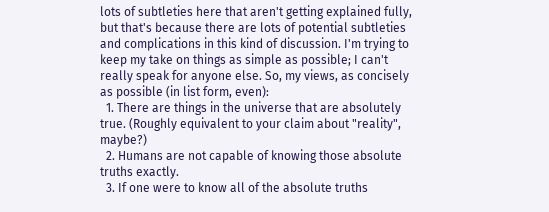lots of subtleties here that aren't getting explained fully, but that's because there are lots of potential subtleties and complications in this kind of discussion. I'm trying to keep my take on things as simple as possible; I can't really speak for anyone else. So, my views, as concisely as possible (in list form, even):
  1. There are things in the universe that are absolutely true. (Roughly equivalent to your claim about "reality", maybe?)
  2. Humans are not capable of knowing those absolute truths exactly.
  3. If one were to know all of the absolute truths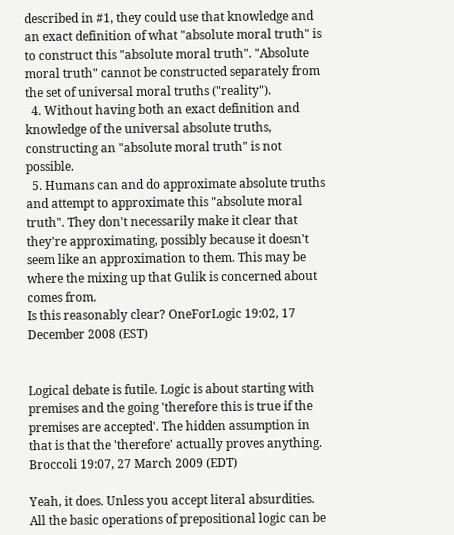described in #1, they could use that knowledge and an exact definition of what "absolute moral truth" is to construct this "absolute moral truth". "Absolute moral truth" cannot be constructed separately from the set of universal moral truths ("reality").
  4. Without having both an exact definition and knowledge of the universal absolute truths, constructing an "absolute moral truth" is not possible.
  5. Humans can and do approximate absolute truths and attempt to approximate this "absolute moral truth". They don't necessarily make it clear that they're approximating, possibly because it doesn't seem like an approximation to them. This may be where the mixing up that Gulik is concerned about comes from.
Is this reasonably clear? OneForLogic 19:02, 17 December 2008 (EST)


Logical debate is futile. Logic is about starting with premises and the going 'therefore this is true if the premises are accepted'. The hidden assumption in that is that the 'therefore' actually proves anything. Broccoli 19:07, 27 March 2009 (EDT)

Yeah, it does. Unless you accept literal absurdities. All the basic operations of prepositional logic can be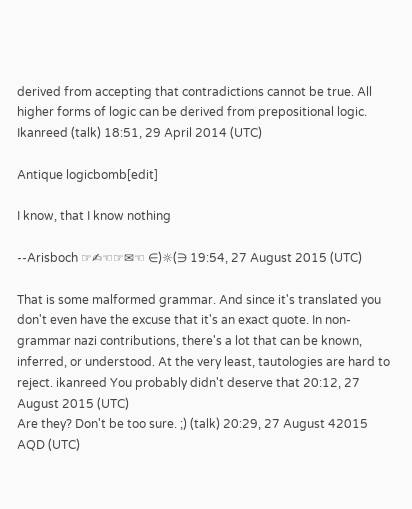derived from accepting that contradictions cannot be true. All higher forms of logic can be derived from prepositional logic. Ikanreed (talk) 18:51, 29 April 2014 (UTC)

Antique logicbomb[edit]

I know, that I know nothing

--Arisboch ☞✍☜☞✉☜ ∈)☼(∋ 19:54, 27 August 2015 (UTC)

That is some malformed grammar. And since it's translated you don't even have the excuse that it's an exact quote. In non-grammar nazi contributions, there's a lot that can be known, inferred, or understood. At the very least, tautologies are hard to reject. ikanreed You probably didn't deserve that 20:12, 27 August 2015 (UTC)
Are they? Don't be too sure. ;) (talk) 20:29, 27 August 42015 AQD (UTC)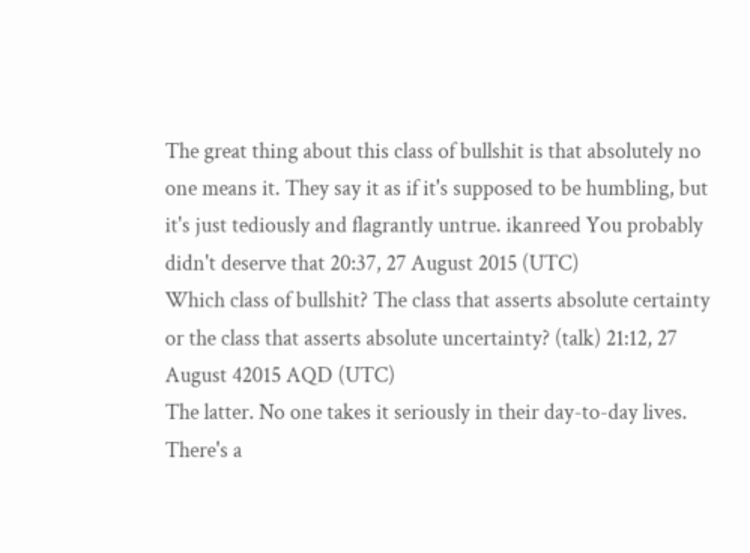The great thing about this class of bullshit is that absolutely no one means it. They say it as if it's supposed to be humbling, but it's just tediously and flagrantly untrue. ikanreed You probably didn't deserve that 20:37, 27 August 2015 (UTC)
Which class of bullshit? The class that asserts absolute certainty or the class that asserts absolute uncertainty? (talk) 21:12, 27 August 42015 AQD (UTC)
The latter. No one takes it seriously in their day-to-day lives. There's a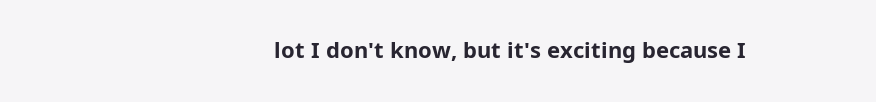lot I don't know, but it's exciting because I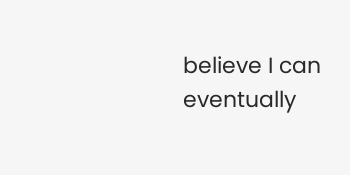believe I can eventually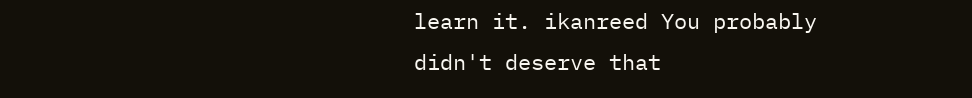learn it. ikanreed You probably didn't deserve that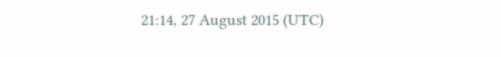21:14, 27 August 2015 (UTC)